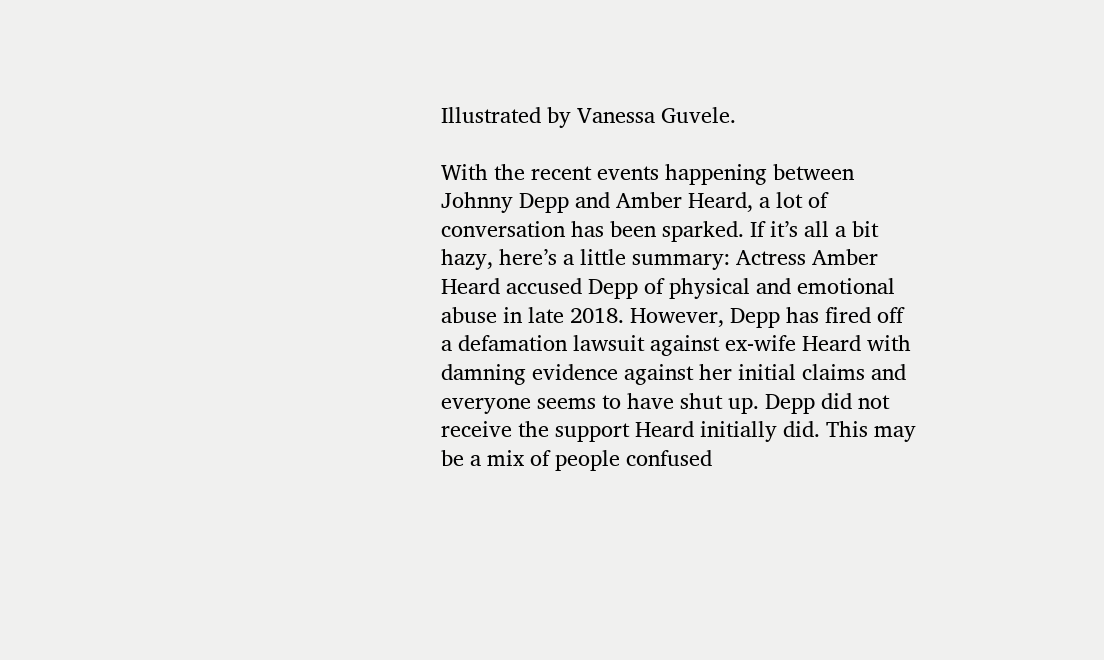Illustrated by Vanessa Guvele.

With the recent events happening between Johnny Depp and Amber Heard, a lot of conversation has been sparked. If it’s all a bit hazy, here’s a little summary: Actress Amber Heard accused Depp of physical and emotional abuse in late 2018. However, Depp has fired off a defamation lawsuit against ex-wife Heard with damning evidence against her initial claims and everyone seems to have shut up. Depp did not receive the support Heard initially did. This may be a mix of people confused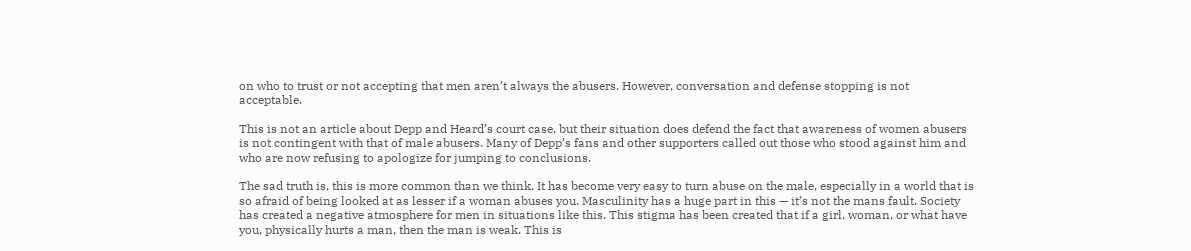on who to trust or not accepting that men aren’t always the abusers. However, conversation and defense stopping is not acceptable.

This is not an article about Depp and Heard’s court case, but their situation does defend the fact that awareness of women abusers is not contingent with that of male abusers. Many of Depp’s fans and other supporters called out those who stood against him and who are now refusing to apologize for jumping to conclusions.

The sad truth is, this is more common than we think. It has become very easy to turn abuse on the male, especially in a world that is so afraid of being looked at as lesser if a woman abuses you. Masculinity has a huge part in this — it’s not the mans fault. Society has created a negative atmosphere for men in situations like this. This stigma has been created that if a girl, woman, or what have you, physically hurts a man, then the man is weak. This is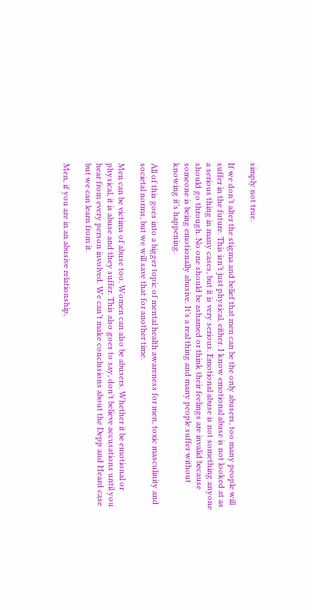simply not true.

If we don’t alter the stigma and belief that men can be the only abusers, too many people will suffer in the future. This isn’t just physical, either. I know emotional abuse is not looked at as a serious thing in many cases, but it is very serious. Emotional abuse is not something anyone should go through. No one should be ashamed or think their feelings are invalid because someone is being emotionally abusive. It’s a real thing and many people suffer without knowing it’s happening.

All of this goes into a bigger topic of mental health awareness for men, toxic masculinity and societal norms, but we will save that for another time.

Men can be victims of abuse too. Women can also be abusers. Whether it be emotional or physical, it is abuse and they suffer. This also goes to say, don’t believe accusations until you hear from every person involved. We can’t make conclusions about the Depp and Heard case but we can learn from it.

Men, if you are in an abusive relationship,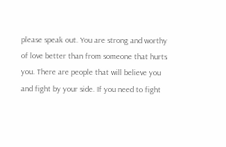please speak out. You are strong and worthy of love better than from someone that hurts you. There are people that will believe you and fight by your side. If you need to fight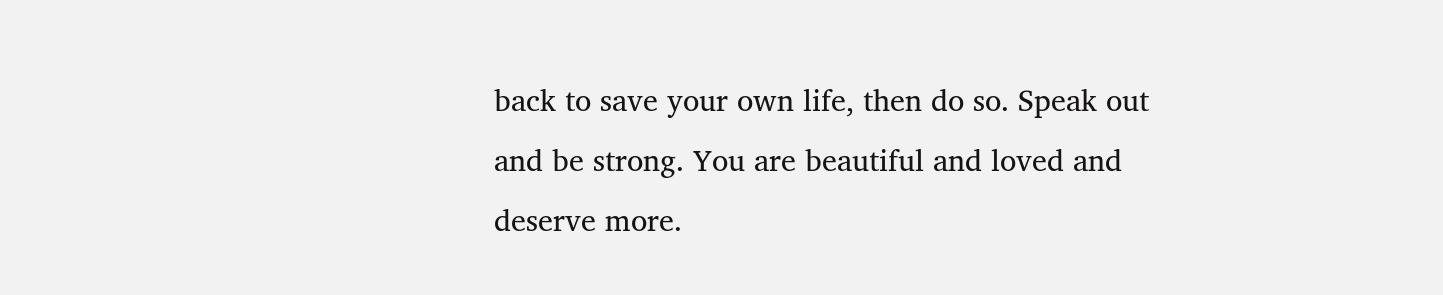back to save your own life, then do so. Speak out and be strong. You are beautiful and loved and deserve more.